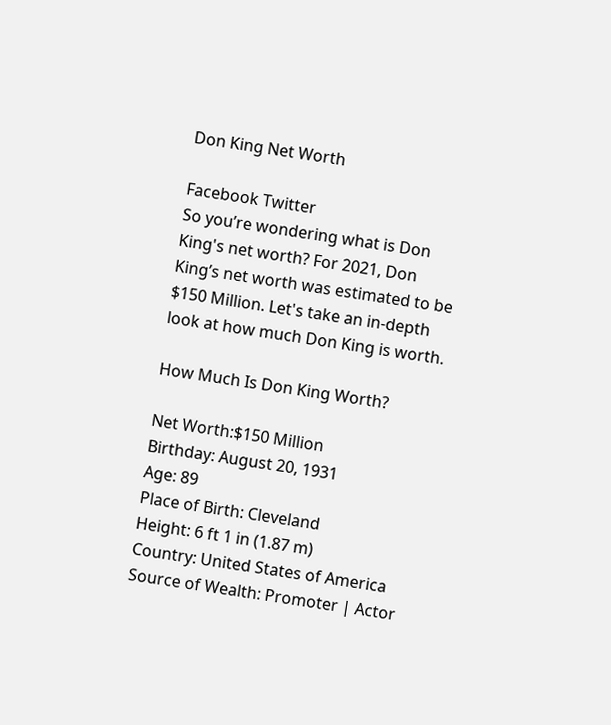Don King Net Worth

Facebook Twitter
So you’re wondering what is Don King's net worth? For 2021, Don King’s net worth was estimated to be $150 Million. Let's take an in-depth look at how much Don King is worth.

How Much Is Don King Worth?

Net Worth:$150 Million
Birthday: August 20, 1931
Age: 89
Place of Birth: Cleveland
Height: 6 ft 1 in (1.87 m)
Country: United States of America
Source of Wealth: Promoter | Actor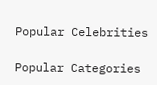Popular Celebrities

Popular Categories